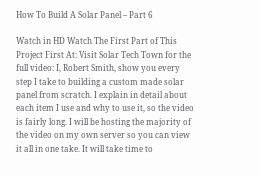How To Build A Solar Panel – Part 6

Watch in HD Watch The First Part of This Project First At: Visit Solar Tech Town for the full video: I, Robert Smith, show you every step I take to building a custom made solar panel from scratch. I explain in detail about each item I use and why to use it, so the video is fairly long. I will be hosting the majority of the video on my own server so you can view it all in one take. It will take time to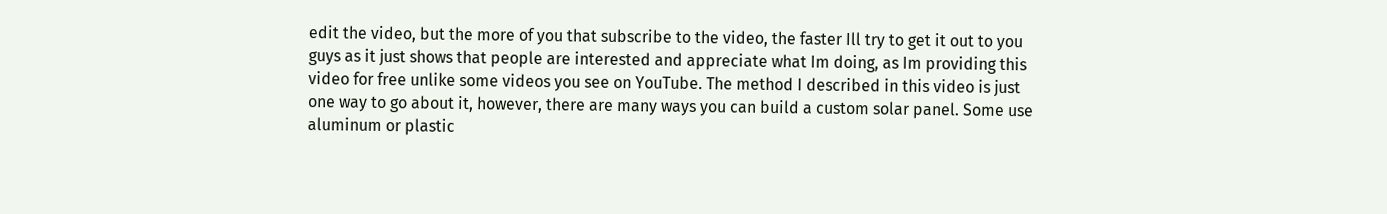edit the video, but the more of you that subscribe to the video, the faster Ill try to get it out to you guys as it just shows that people are interested and appreciate what Im doing, as Im providing this video for free unlike some videos you see on YouTube. The method I described in this video is just one way to go about it, however, there are many ways you can build a custom solar panel. Some use aluminum or plastic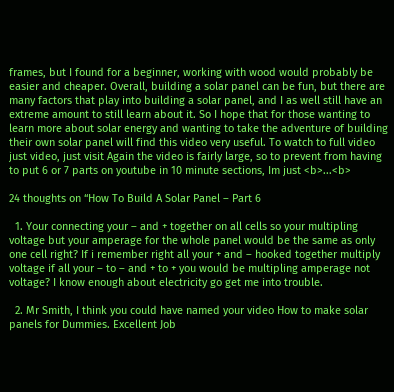frames, but I found for a beginner, working with wood would probably be easier and cheaper. Overall, building a solar panel can be fun, but there are many factors that play into building a solar panel, and I as well still have an extreme amount to still learn about it. So I hope that for those wanting to learn more about solar energy and wanting to take the adventure of building their own solar panel will find this video very useful. To watch to full video just video, just visit Again the video is fairly large, so to prevent from having to put 6 or 7 parts on youtube in 10 minute sections, Im just <b>...<b>

24 thoughts on “How To Build A Solar Panel – Part 6

  1. Your connecting your – and + together on all cells so your multipling voltage but your amperage for the whole panel would be the same as only one cell right? If i remember right all your + and – hooked together multiply voltage if all your – to – and + to + you would be multipling amperage not voltage? I know enough about electricity go get me into trouble.

  2. Mr Smith, I think you could have named your video How to make solar panels for Dummies. Excellent Job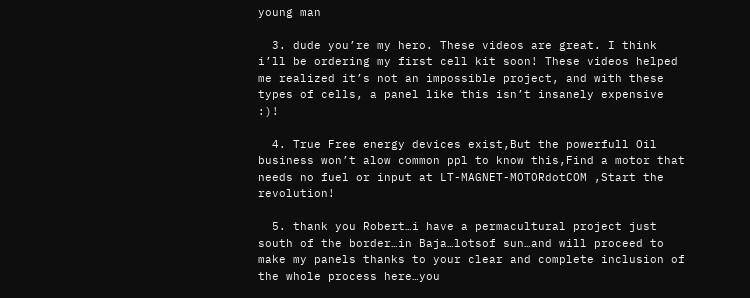young man

  3. dude you’re my hero. These videos are great. I think i’ll be ordering my first cell kit soon! These videos helped me realized it’s not an impossible project, and with these types of cells, a panel like this isn’t insanely expensive :)!

  4. True Free energy devices exist,But the powerfull Oil business won’t alow common ppl to know this,Find a motor that needs no fuel or input at LT-MAGNET-MOTORdotCOM ,Start the revolution!

  5. thank you Robert…i have a permacultural project just south of the border…in Baja…lotsof sun…and will proceed to make my panels thanks to your clear and complete inclusion of the whole process here…you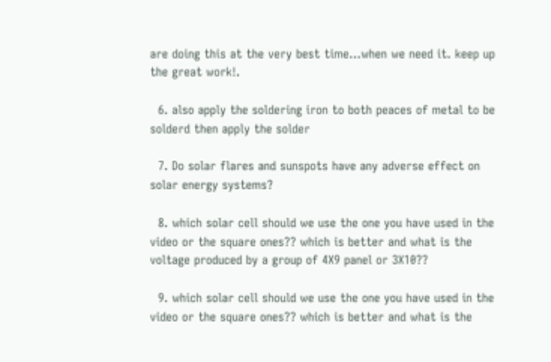are doing this at the very best time…when we need it. keep up the great work!.

  6. also apply the soldering iron to both peaces of metal to be solderd then apply the solder

  7. Do solar flares and sunspots have any adverse effect on solar energy systems?

  8. which solar cell should we use the one you have used in the video or the square ones?? which is better and what is the voltage produced by a group of 4X9 panel or 3X10??

  9. which solar cell should we use the one you have used in the video or the square ones?? which is better and what is the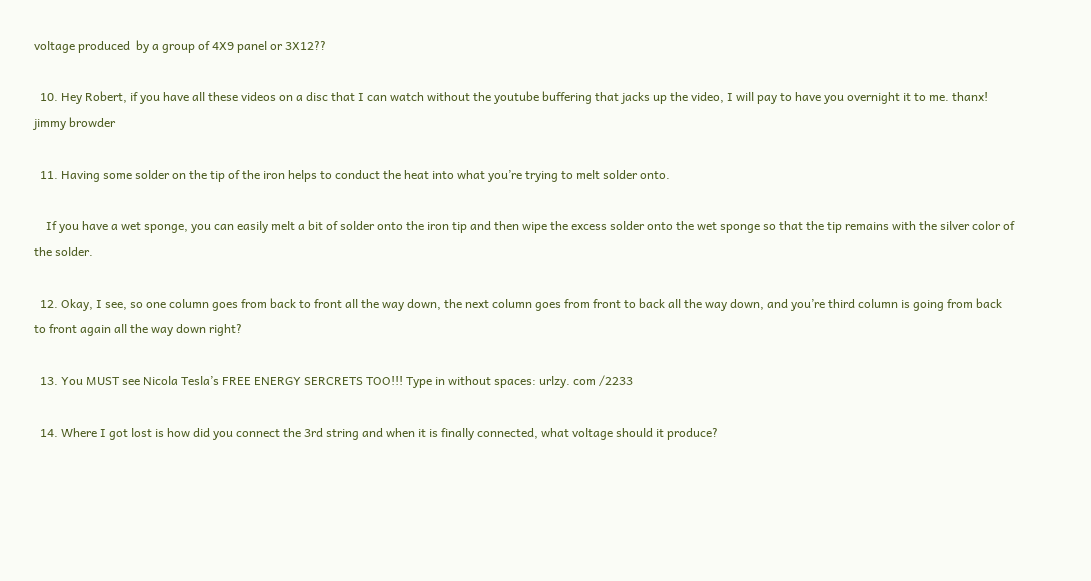voltage produced  by a group of 4X9 panel or 3X12??

  10. Hey Robert, if you have all these videos on a disc that I can watch without the youtube buffering that jacks up the video, I will pay to have you overnight it to me. thanx! jimmy browder

  11. Having some solder on the tip of the iron helps to conduct the heat into what you’re trying to melt solder onto.

    If you have a wet sponge, you can easily melt a bit of solder onto the iron tip and then wipe the excess solder onto the wet sponge so that the tip remains with the silver color of the solder.

  12. Okay, I see, so one column goes from back to front all the way down, the next column goes from front to back all the way down, and you’re third column is going from back to front again all the way down right?

  13. You MUST see Nicola Tesla’s FREE ENERGY SERCRETS TOO!!! Type in without spaces: urlzy. com /2233

  14. Where I got lost is how did you connect the 3rd string and when it is finally connected, what voltage should it produce?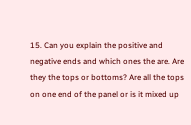15. Can you explain the positive and negative ends and which ones the are. Are they the tops or bottoms? Are all the tops on one end of the panel or is it mixed up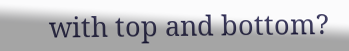with top and bottom?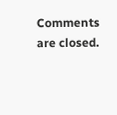Comments are closed.